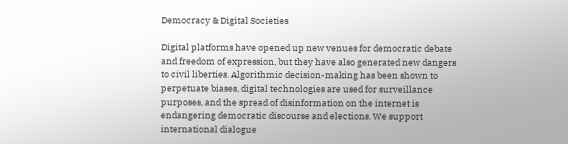Democracy & Digital Societies

Digital platforms have opened up new venues for democratic debate and freedom of expression, but they have also generated new dangers to civil liberties. Algorithmic decision-making has been shown to perpetuate biases, digital technologies are used for surveillance purposes, and the spread of disinformation on the internet is endangering democratic discourse and elections. We support international dialogue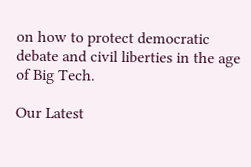on how to protect democratic debate and civil liberties in the age of Big Tech.

Our Latest